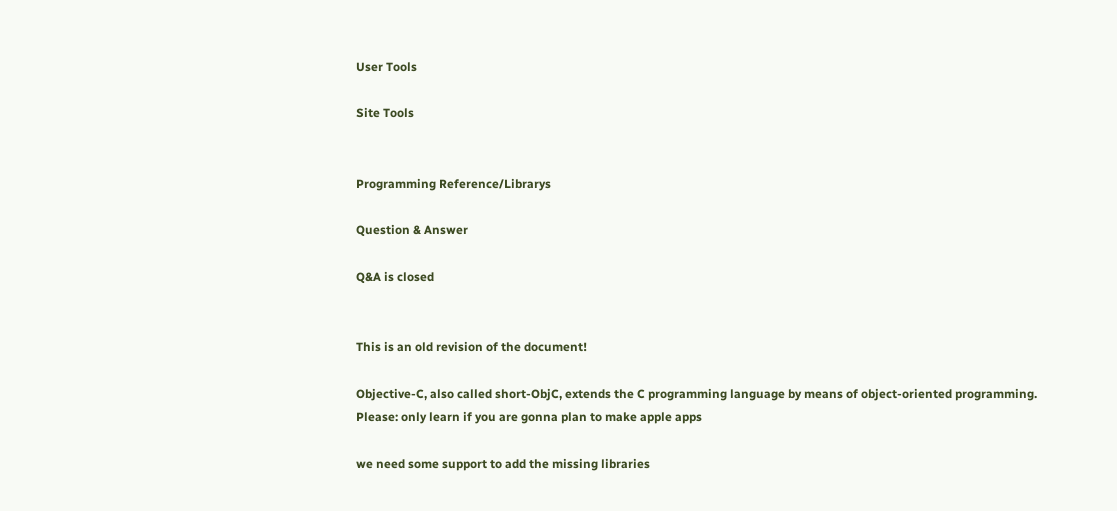User Tools

Site Tools


Programming Reference/Librarys

Question & Answer

Q&A is closed


This is an old revision of the document!

Objective-C, also called short-ObjC, extends the C programming language by means of object-oriented programming.
Please: only learn if you are gonna plan to make apple apps

we need some support to add the missing libraries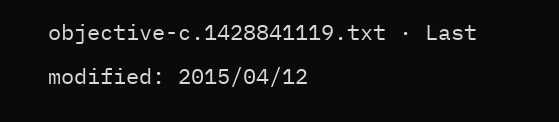objective-c.1428841119.txt · Last modified: 2015/04/12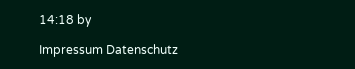14:18 by

Impressum Datenschutz